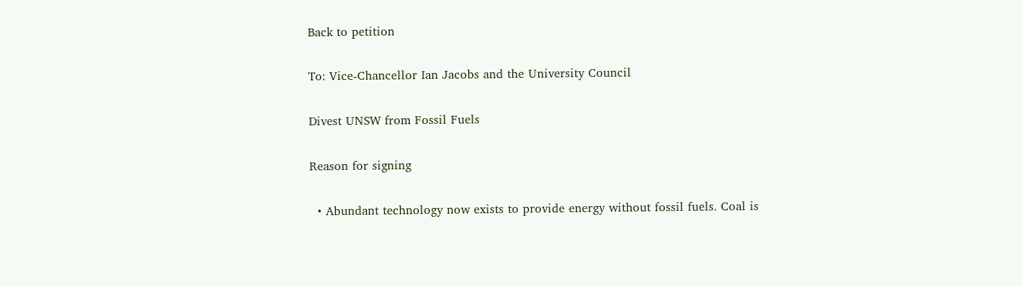Back to petition

To: Vice-Chancellor Ian Jacobs and the University Council

Divest UNSW from Fossil Fuels

Reason for signing

  • Abundant technology now exists to provide energy without fossil fuels. Coal is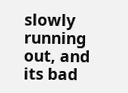slowly running out, and its bad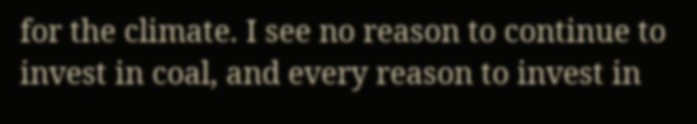for the climate. I see no reason to continue to invest in coal, and every reason to invest in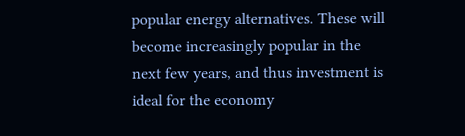popular energy alternatives. These will become increasingly popular in the next few years, and thus investment is ideal for the economy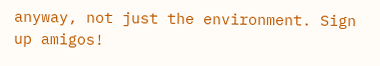anyway, not just the environment. Sign up amigos!